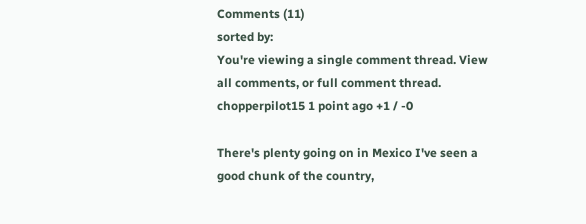Comments (11)
sorted by:
You're viewing a single comment thread. View all comments, or full comment thread.
chopperpilot15 1 point ago +1 / -0

There's plenty going on in Mexico I've seen a good chunk of the country,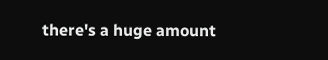there's a huge amount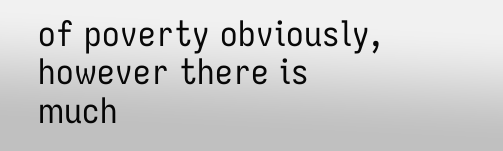of poverty obviously, however there is much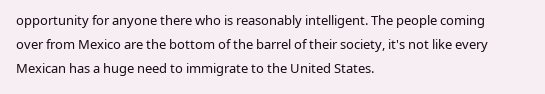opportunity for anyone there who is reasonably intelligent. The people coming over from Mexico are the bottom of the barrel of their society, it's not like every Mexican has a huge need to immigrate to the United States.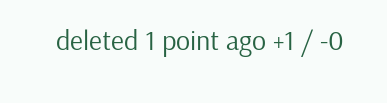deleted 1 point ago +1 / -0